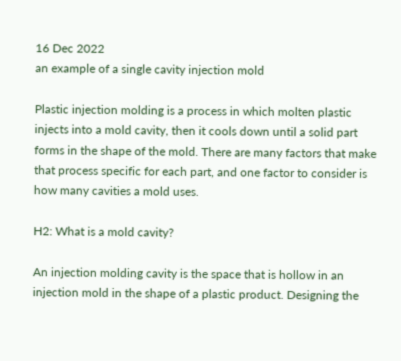16 Dec 2022
an example of a single cavity injection mold

Plastic injection molding is a process in which molten plastic injects into a mold cavity, then it cools down until a solid part forms in the shape of the mold. There are many factors that make that process specific for each part, and one factor to consider is how many cavities a mold uses.

H2: What is a mold cavity?

An injection molding cavity is the space that is hollow in an injection mold in the shape of a plastic product. Designing the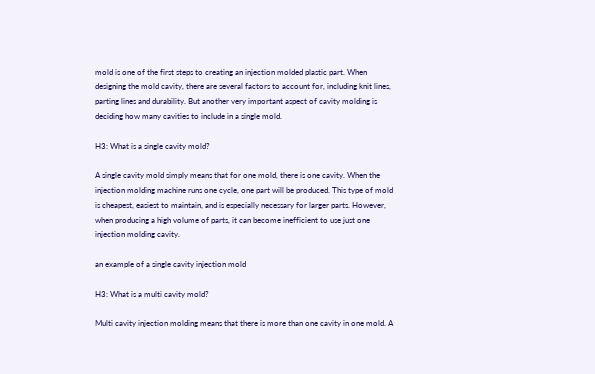mold is one of the first steps to creating an injection molded plastic part. When designing the mold cavity, there are several factors to account for, including knit lines, parting lines and durability. But another very important aspect of cavity molding is deciding how many cavities to include in a single mold.

H3: What is a single cavity mold?

A single cavity mold simply means that for one mold, there is one cavity. When the injection molding machine runs one cycle, one part will be produced. This type of mold is cheapest, easiest to maintain, and is especially necessary for larger parts. However, when producing a high volume of parts, it can become inefficient to use just one injection molding cavity.

an example of a single cavity injection mold

H3: What is a multi cavity mold?

Multi cavity injection molding means that there is more than one cavity in one mold. A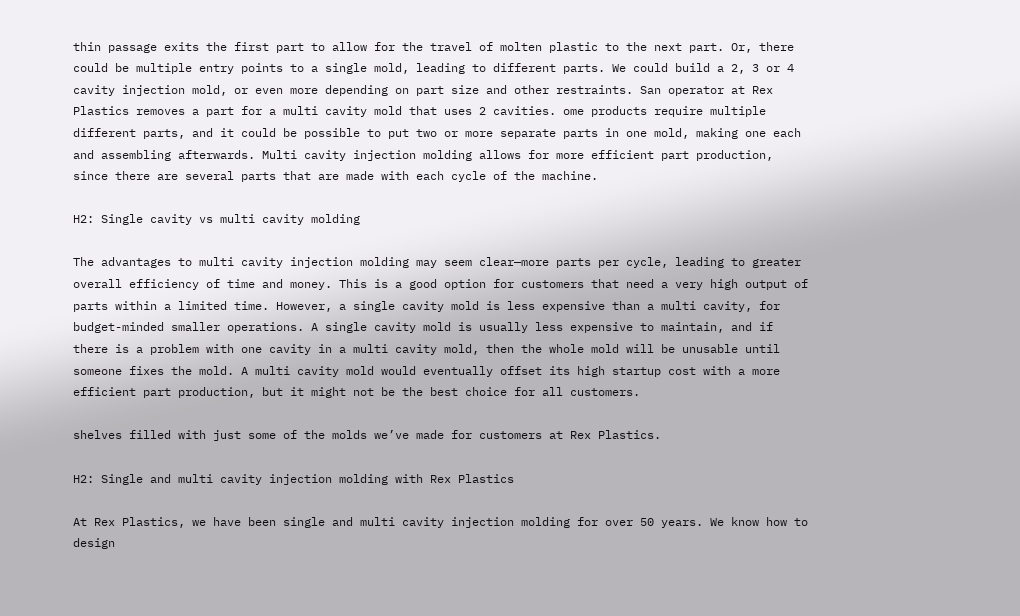thin passage exits the first part to allow for the travel of molten plastic to the next part. Or, there could be multiple entry points to a single mold, leading to different parts. We could build a 2, 3 or 4 cavity injection mold, or even more depending on part size and other restraints. San operator at Rex Plastics removes a part for a multi cavity mold that uses 2 cavities. ome products require multiple different parts, and it could be possible to put two or more separate parts in one mold, making one each and assembling afterwards. Multi cavity injection molding allows for more efficient part production, since there are several parts that are made with each cycle of the machine.

H2: Single cavity vs multi cavity molding

The advantages to multi cavity injection molding may seem clear—more parts per cycle, leading to greater overall efficiency of time and money. This is a good option for customers that need a very high output of parts within a limited time. However, a single cavity mold is less expensive than a multi cavity, for budget-minded smaller operations. A single cavity mold is usually less expensive to maintain, and if there is a problem with one cavity in a multi cavity mold, then the whole mold will be unusable until someone fixes the mold. A multi cavity mold would eventually offset its high startup cost with a more efficient part production, but it might not be the best choice for all customers.

shelves filled with just some of the molds we’ve made for customers at Rex Plastics.

H2: Single and multi cavity injection molding with Rex Plastics

At Rex Plastics, we have been single and multi cavity injection molding for over 50 years. We know how to design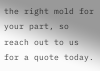the right mold for your part, so reach out to us for a quote today.